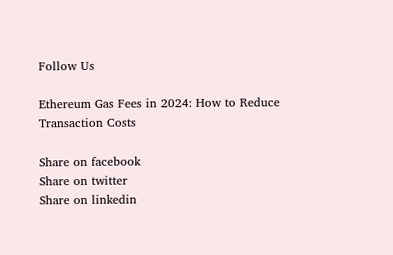Follow Us

Ethereum Gas Fees in 2024: How to Reduce Transaction Costs

Share on facebook
Share on twitter
Share on linkedin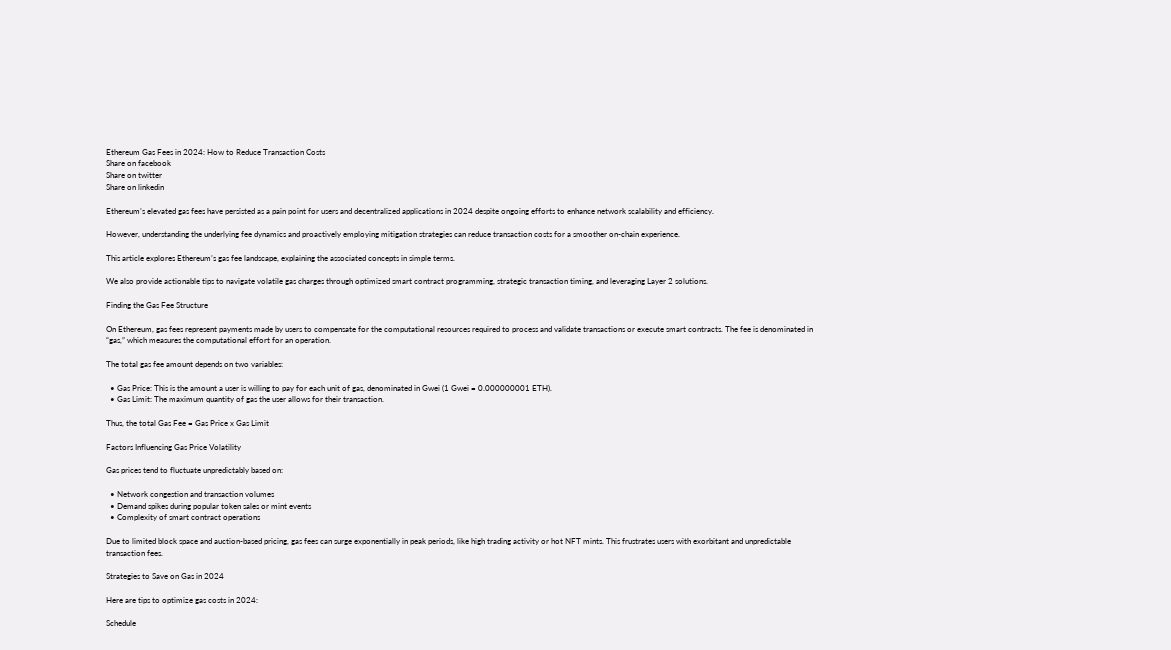Ethereum Gas Fees in 2024: How to Reduce Transaction Costs
Share on facebook
Share on twitter
Share on linkedin

Ethereum’s elevated gas fees have persisted as a pain point for users and decentralized applications in 2024 despite ongoing efforts to enhance network scalability and efficiency.

However, understanding the underlying fee dynamics and proactively employing mitigation strategies can reduce transaction costs for a smoother on-chain experience.

This article explores Ethereum’s gas fee landscape, explaining the associated concepts in simple terms.

We also provide actionable tips to navigate volatile gas charges through optimized smart contract programming, strategic transaction timing, and leveraging Layer 2 solutions.

Finding the Gas Fee Structure

On Ethereum, gas fees represent payments made by users to compensate for the computational resources required to process and validate transactions or execute smart contracts. The fee is denominated in “gas,” which measures the computational effort for an operation.

The total gas fee amount depends on two variables:

  • Gas Price: This is the amount a user is willing to pay for each unit of gas, denominated in Gwei (1 Gwei = 0.000000001 ETH).
  • Gas Limit: The maximum quantity of gas the user allows for their transaction.

Thus, the total Gas Fee = Gas Price x Gas Limit

Factors Influencing Gas Price Volatility

Gas prices tend to fluctuate unpredictably based on:

  • Network congestion and transaction volumes
  • Demand spikes during popular token sales or mint events
  • Complexity of smart contract operations

Due to limited block space and auction-based pricing, gas fees can surge exponentially in peak periods, like high trading activity or hot NFT mints. This frustrates users with exorbitant and unpredictable transaction fees.

Strategies to Save on Gas in 2024

Here are tips to optimize gas costs in 2024:

Schedule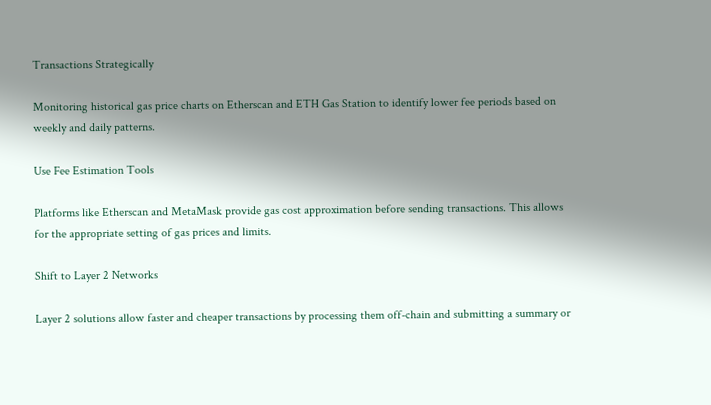Transactions Strategically

Monitoring historical gas price charts on Etherscan and ETH Gas Station to identify lower fee periods based on weekly and daily patterns.

Use Fee Estimation Tools

Platforms like Etherscan and MetaMask provide gas cost approximation before sending transactions. This allows for the appropriate setting of gas prices and limits.

Shift to Layer 2 Networks

Layer 2 solutions allow faster and cheaper transactions by processing them off-chain and submitting a summary or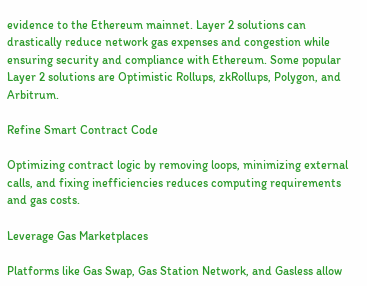evidence to the Ethereum mainnet. Layer 2 solutions can drastically reduce network gas expenses and congestion while ensuring security and compliance with Ethereum. Some popular Layer 2 solutions are Optimistic Rollups, zkRollups, Polygon, and Arbitrum.

Refine Smart Contract Code

Optimizing contract logic by removing loops, minimizing external calls, and fixing inefficiencies reduces computing requirements and gas costs.

Leverage Gas Marketplaces

Platforms like Gas Swap, Gas Station Network, and Gasless allow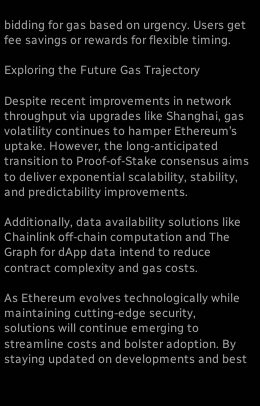bidding for gas based on urgency. Users get fee savings or rewards for flexible timing.

Exploring the Future Gas Trajectory

Despite recent improvements in network throughput via upgrades like Shanghai, gas volatility continues to hamper Ethereum’s uptake. However, the long-anticipated transition to Proof-of-Stake consensus aims to deliver exponential scalability, stability, and predictability improvements.

Additionally, data availability solutions like Chainlink off-chain computation and The Graph for dApp data intend to reduce contract complexity and gas costs.

As Ethereum evolves technologically while maintaining cutting-edge security, solutions will continue emerging to streamline costs and bolster adoption. By staying updated on developments and best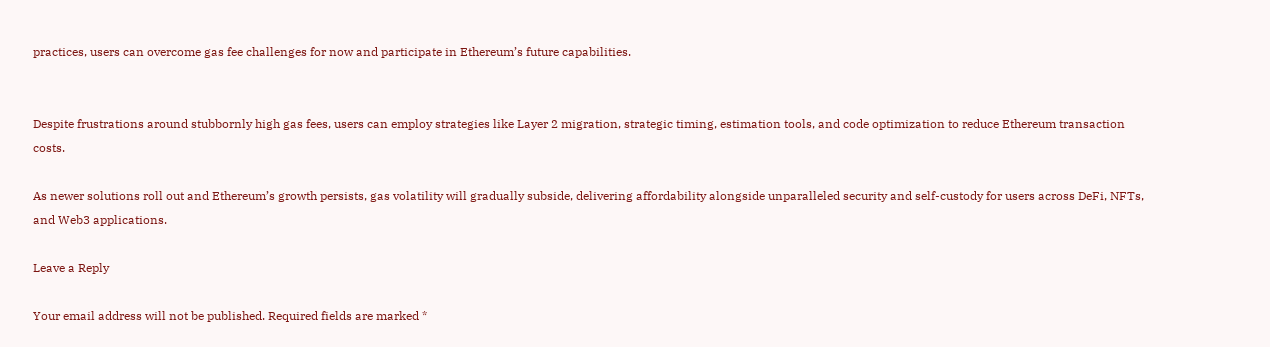practices, users can overcome gas fee challenges for now and participate in Ethereum’s future capabilities.


Despite frustrations around stubbornly high gas fees, users can employ strategies like Layer 2 migration, strategic timing, estimation tools, and code optimization to reduce Ethereum transaction costs.

As newer solutions roll out and Ethereum’s growth persists, gas volatility will gradually subside, delivering affordability alongside unparalleled security and self-custody for users across DeFi, NFTs, and Web3 applications.

Leave a Reply

Your email address will not be published. Required fields are marked *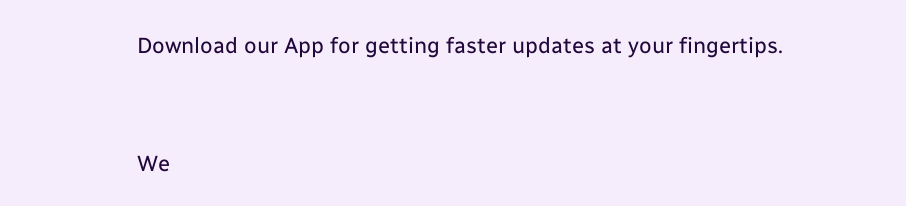Download our App for getting faster updates at your fingertips.


We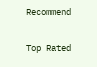Recommend

Top Rated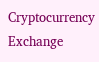Cryptocurrency Exchange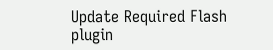Update Required Flash plugin